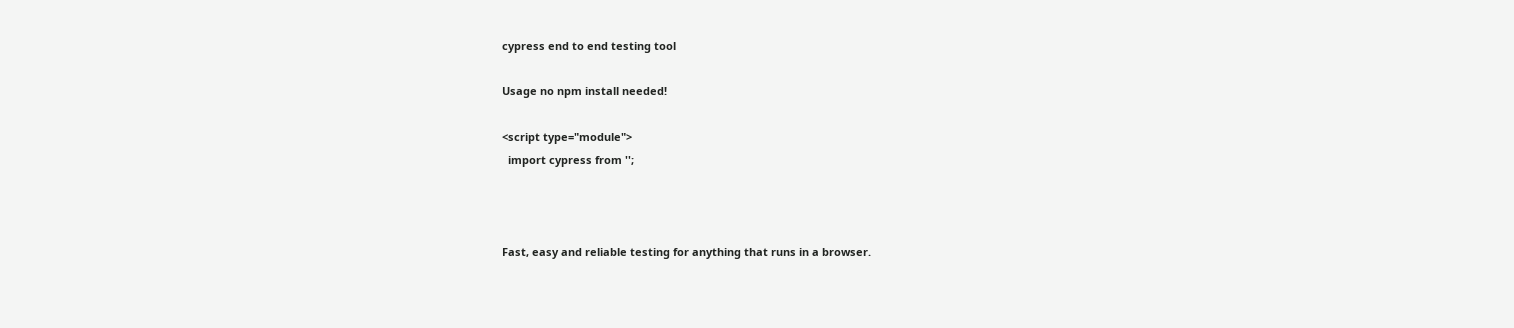cypress end to end testing tool

Usage no npm install needed!

<script type="module">
  import cypress from '';



Fast, easy and reliable testing for anything that runs in a browser.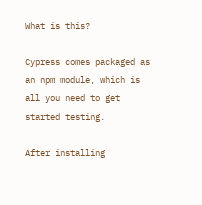What is this?

Cypress comes packaged as an npm module, which is all you need to get started testing.

After installing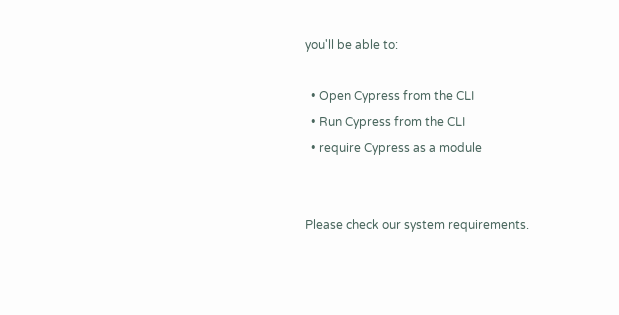you'll be able to:

  • Open Cypress from the CLI
  • Run Cypress from the CLI
  • require Cypress as a module


Please check our system requirements.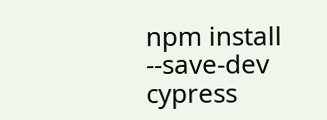npm install --save-dev cypress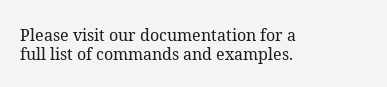Please visit our documentation for a full list of commands and examples.